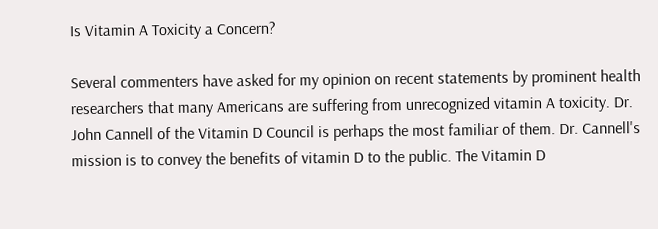Is Vitamin A Toxicity a Concern?

Several commenters have asked for my opinion on recent statements by prominent health researchers that many Americans are suffering from unrecognized vitamin A toxicity. Dr. John Cannell of the Vitamin D Council is perhaps the most familiar of them. Dr. Cannell's mission is to convey the benefits of vitamin D to the public. The Vitamin D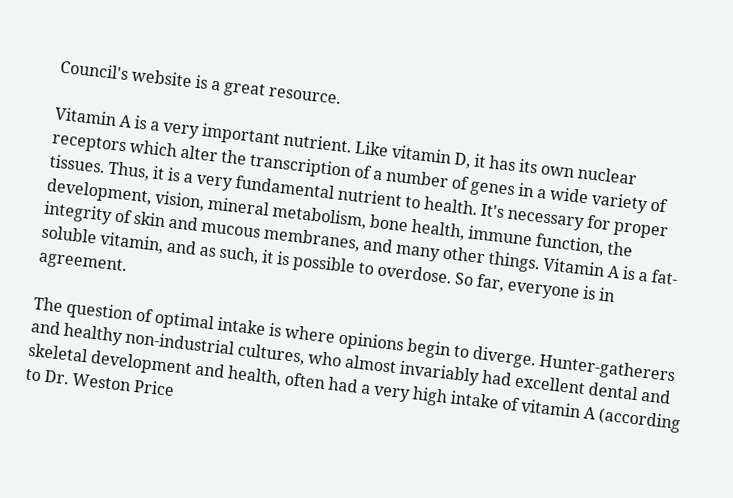Council's website is a great resource.

Vitamin A is a very important nutrient. Like vitamin D, it has its own nuclear receptors which alter the transcription of a number of genes in a wide variety of tissues. Thus, it is a very fundamental nutrient to health. It's necessary for proper development, vision, mineral metabolism, bone health, immune function, the integrity of skin and mucous membranes, and many other things. Vitamin A is a fat-soluble vitamin, and as such, it is possible to overdose. So far, everyone is in agreement.

The question of optimal intake is where opinions begin to diverge. Hunter-gatherers and healthy non-industrial cultures, who almost invariably had excellent dental and skeletal development and health, often had a very high intake of vitamin A (according to Dr. Weston Price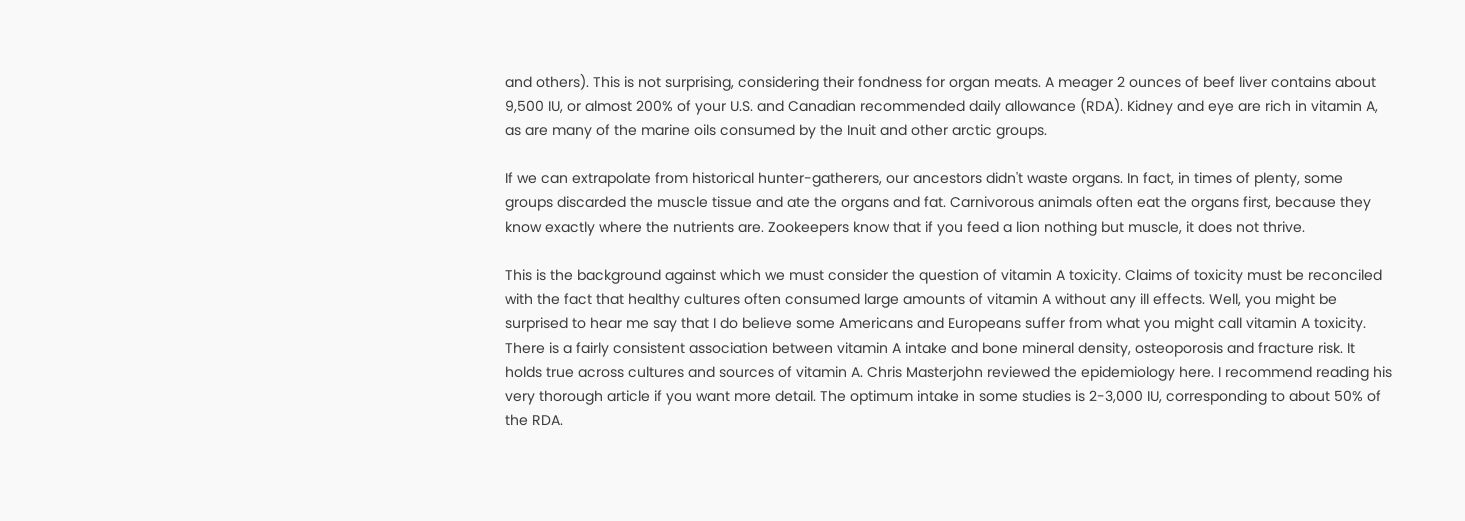and others). This is not surprising, considering their fondness for organ meats. A meager 2 ounces of beef liver contains about 9,500 IU, or almost 200% of your U.S. and Canadian recommended daily allowance (RDA). Kidney and eye are rich in vitamin A, as are many of the marine oils consumed by the Inuit and other arctic groups.

If we can extrapolate from historical hunter-gatherers, our ancestors didn't waste organs. In fact, in times of plenty, some groups discarded the muscle tissue and ate the organs and fat. Carnivorous animals often eat the organs first, because they know exactly where the nutrients are. Zookeepers know that if you feed a lion nothing but muscle, it does not thrive.

This is the background against which we must consider the question of vitamin A toxicity. Claims of toxicity must be reconciled with the fact that healthy cultures often consumed large amounts of vitamin A without any ill effects. Well, you might be surprised to hear me say that I do believe some Americans and Europeans suffer from what you might call vitamin A toxicity. There is a fairly consistent association between vitamin A intake and bone mineral density, osteoporosis and fracture risk. It holds true across cultures and sources of vitamin A. Chris Masterjohn reviewed the epidemiology here. I recommend reading his very thorough article if you want more detail. The optimum intake in some studies is 2-3,000 IU, corresponding to about 50% of the RDA.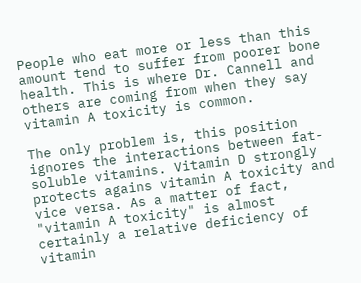People who eat more or less than this amount tend to suffer from poorer bone health. This is where Dr. Cannell and others are coming from when they say vitamin A toxicity is common.

The only problem is, this position ignores the interactions between fat-soluble vitamins. Vitamin D strongly protects agains vitamin A toxicity and vice versa. As a matter of fact, "vitamin A toxicity" is almost certainly a relative deficiency of vitamin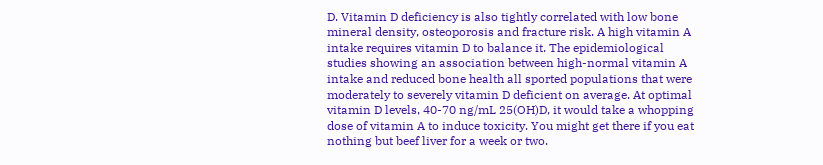D. Vitamin D deficiency is also tightly correlated with low bone mineral density, osteoporosis and fracture risk. A high vitamin A intake requires vitamin D to balance it. The epidemiological studies showing an association between high-normal vitamin A intake and reduced bone health all sported populations that were moderately to severely vitamin D deficient on average. At optimal vitamin D levels, 40-70 ng/mL 25(OH)D, it would take a whopping dose of vitamin A to induce toxicity. You might get there if you eat nothing but beef liver for a week or two.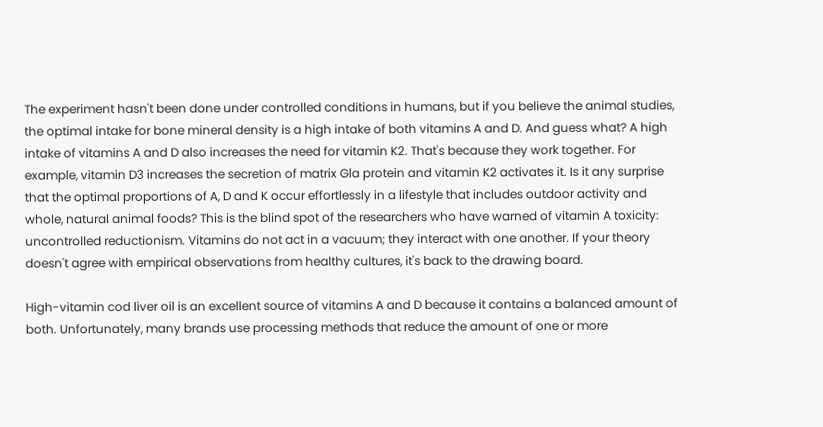The experiment hasn't been done under controlled conditions in humans, but if you believe the animal studies, the optimal intake for bone mineral density is a high intake of both vitamins A and D. And guess what? A high intake of vitamins A and D also increases the need for vitamin K2. That's because they work together. For example, vitamin D3 increases the secretion of matrix Gla protein and vitamin K2 activates it. Is it any surprise that the optimal proportions of A, D and K occur effortlessly in a lifestyle that includes outdoor activity and whole, natural animal foods? This is the blind spot of the researchers who have warned of vitamin A toxicity: uncontrolled reductionism. Vitamins do not act in a vacuum; they interact with one another. If your theory doesn't agree with empirical observations from healthy cultures, it's back to the drawing board.

High-vitamin cod liver oil is an excellent source of vitamins A and D because it contains a balanced amount of both. Unfortunately, many brands use processing methods that reduce the amount of one or more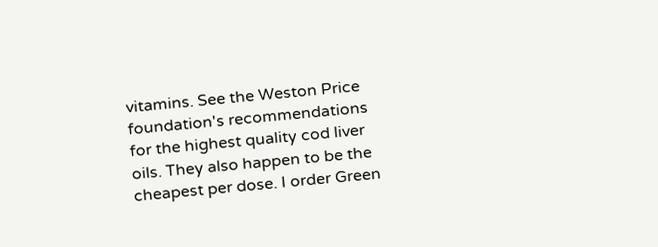vitamins. See the Weston Price foundation's recommendations for the highest quality cod liver oils. They also happen to be the cheapest per dose. I order Green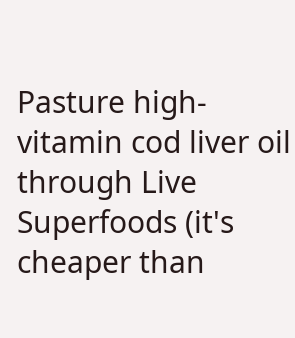Pasture high-vitamin cod liver oil through Live Superfoods (it's cheaper than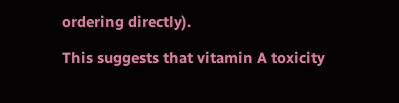ordering directly).

This suggests that vitamin A toxicity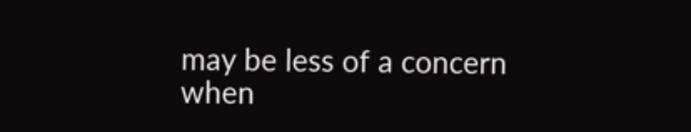may be less of a concern when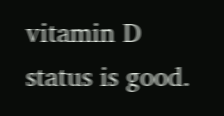vitamin D status is good.